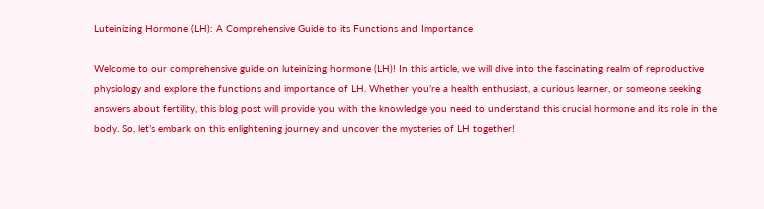Luteinizing Hormone (LH): A Comprehensive Guide to its Functions and Importance

Welcome to our comprehensive guide on luteinizing hormone (LH)! In this article, we will dive into the fascinating realm of reproductive physiology and explore the functions and importance of LH. Whether you’re a health enthusiast, a curious learner, or someone seeking answers about fertility, this blog post will provide you with the knowledge you need to understand this crucial hormone and its role in the body. So, let’s embark on this enlightening journey and uncover the mysteries of LH together!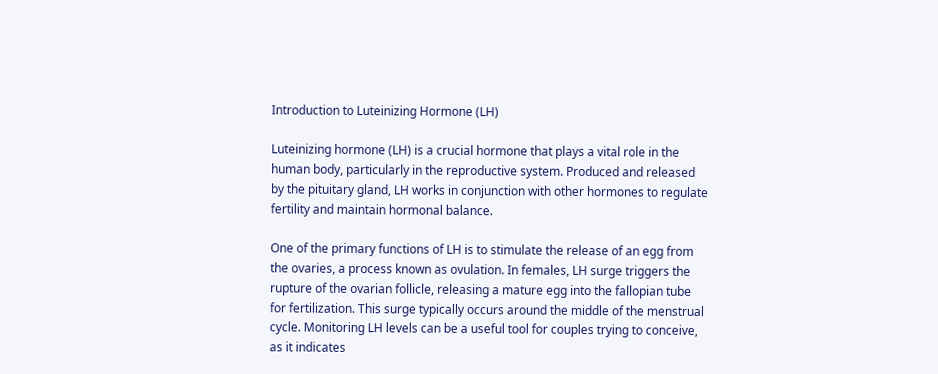Introduction to Luteinizing Hormone (LH)

Luteinizing hormone (LH) is a crucial hormone that plays a vital role in the human body, particularly in the reproductive system. Produced and released by the pituitary gland, LH works in conjunction with other hormones to regulate fertility and maintain hormonal balance.

One of the primary functions of LH is to stimulate the release of an egg from the ovaries, a process known as ovulation. In females, LH surge triggers the rupture of the ovarian follicle, releasing a mature egg into the fallopian tube for fertilization. This surge typically occurs around the middle of the menstrual cycle. Monitoring LH levels can be a useful tool for couples trying to conceive, as it indicates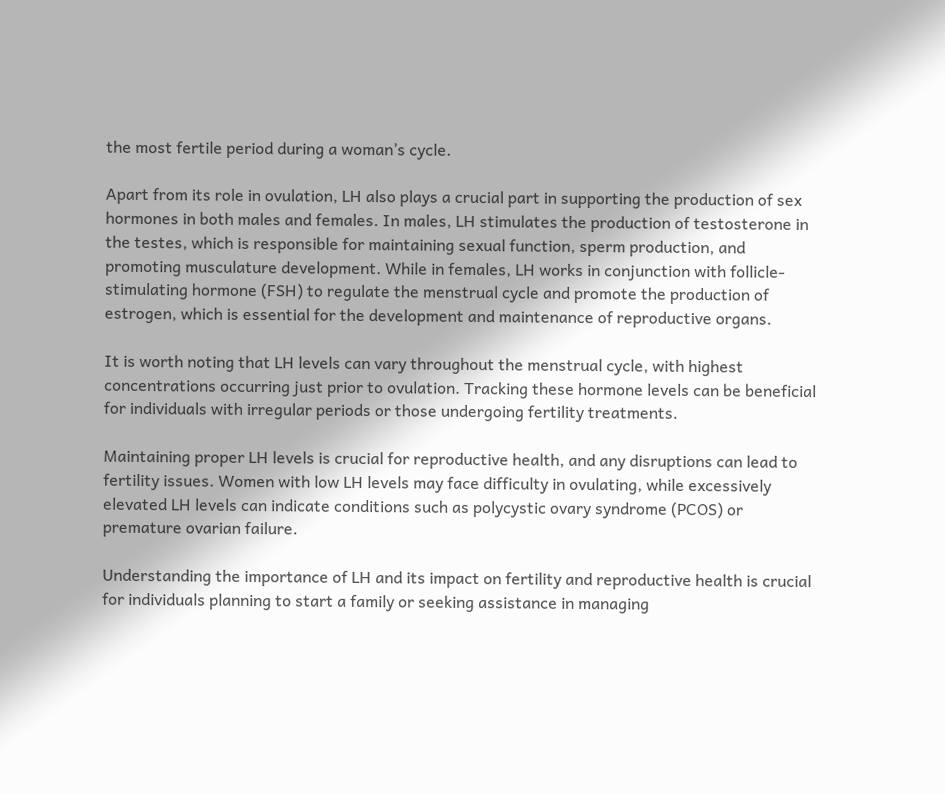the most fertile period during a woman’s cycle.

Apart from its role in ovulation, LH also plays a crucial part in supporting the production of sex hormones in both males and females. In males, LH stimulates the production of testosterone in the testes, which is responsible for maintaining sexual function, sperm production, and promoting musculature development. While in females, LH works in conjunction with follicle-stimulating hormone (FSH) to regulate the menstrual cycle and promote the production of estrogen, which is essential for the development and maintenance of reproductive organs.

It is worth noting that LH levels can vary throughout the menstrual cycle, with highest concentrations occurring just prior to ovulation. Tracking these hormone levels can be beneficial for individuals with irregular periods or those undergoing fertility treatments.

Maintaining proper LH levels is crucial for reproductive health, and any disruptions can lead to fertility issues. Women with low LH levels may face difficulty in ovulating, while excessively elevated LH levels can indicate conditions such as polycystic ovary syndrome (PCOS) or premature ovarian failure.

Understanding the importance of LH and its impact on fertility and reproductive health is crucial for individuals planning to start a family or seeking assistance in managing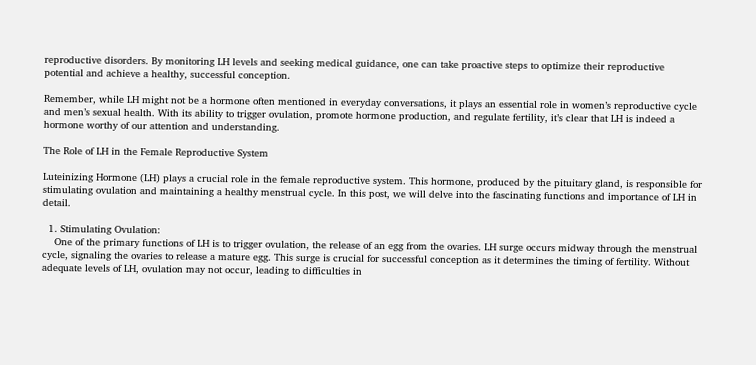reproductive disorders. By monitoring LH levels and seeking medical guidance, one can take proactive steps to optimize their reproductive potential and achieve a healthy, successful conception.

Remember, while LH might not be a hormone often mentioned in everyday conversations, it plays an essential role in women’s reproductive cycle and men’s sexual health. With its ability to trigger ovulation, promote hormone production, and regulate fertility, it’s clear that LH is indeed a hormone worthy of our attention and understanding.

The Role of LH in the Female Reproductive System

Luteinizing Hormone (LH) plays a crucial role in the female reproductive system. This hormone, produced by the pituitary gland, is responsible for stimulating ovulation and maintaining a healthy menstrual cycle. In this post, we will delve into the fascinating functions and importance of LH in detail.

  1. Stimulating Ovulation:
    One of the primary functions of LH is to trigger ovulation, the release of an egg from the ovaries. LH surge occurs midway through the menstrual cycle, signaling the ovaries to release a mature egg. This surge is crucial for successful conception as it determines the timing of fertility. Without adequate levels of LH, ovulation may not occur, leading to difficulties in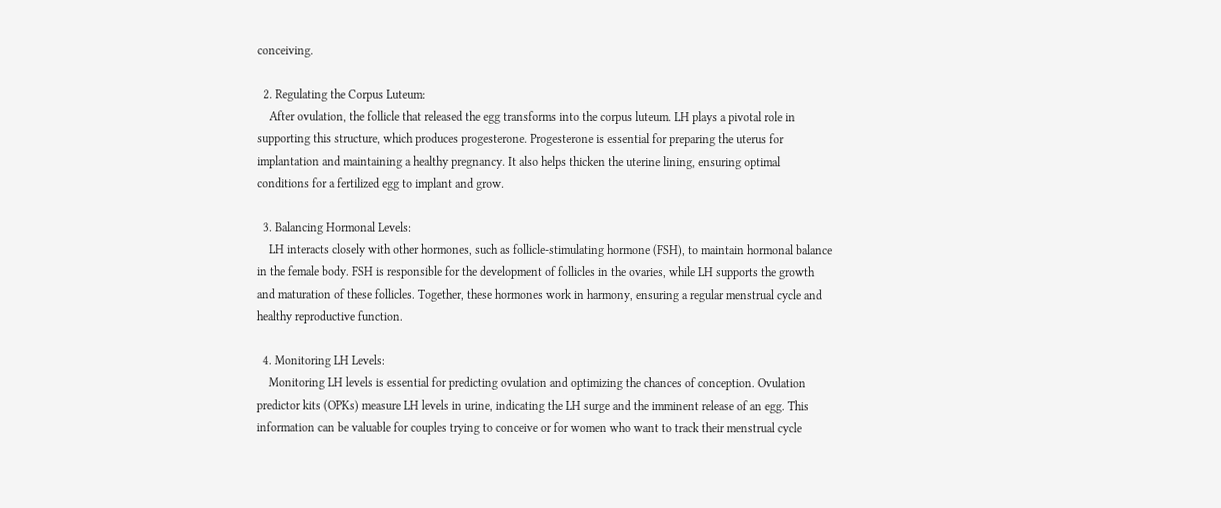conceiving.

  2. Regulating the Corpus Luteum:
    After ovulation, the follicle that released the egg transforms into the corpus luteum. LH plays a pivotal role in supporting this structure, which produces progesterone. Progesterone is essential for preparing the uterus for implantation and maintaining a healthy pregnancy. It also helps thicken the uterine lining, ensuring optimal conditions for a fertilized egg to implant and grow.

  3. Balancing Hormonal Levels:
    LH interacts closely with other hormones, such as follicle-stimulating hormone (FSH), to maintain hormonal balance in the female body. FSH is responsible for the development of follicles in the ovaries, while LH supports the growth and maturation of these follicles. Together, these hormones work in harmony, ensuring a regular menstrual cycle and healthy reproductive function.

  4. Monitoring LH Levels:
    Monitoring LH levels is essential for predicting ovulation and optimizing the chances of conception. Ovulation predictor kits (OPKs) measure LH levels in urine, indicating the LH surge and the imminent release of an egg. This information can be valuable for couples trying to conceive or for women who want to track their menstrual cycle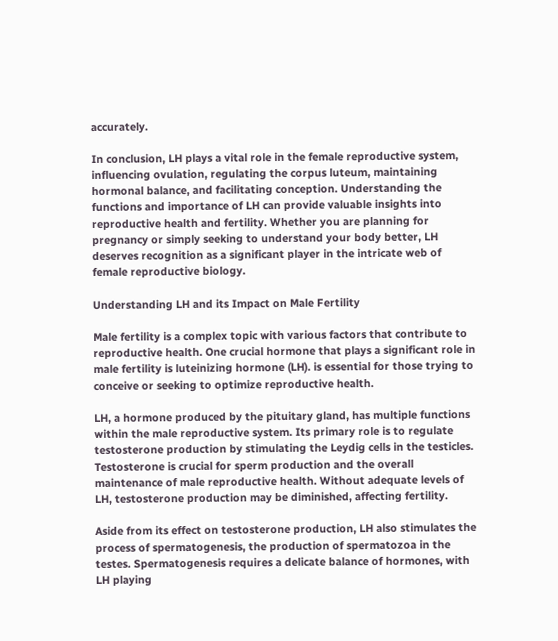accurately.

In conclusion, LH plays a vital role in the female reproductive system, influencing ovulation, regulating the corpus luteum, maintaining hormonal balance, and facilitating conception. Understanding the functions and importance of LH can provide valuable insights into reproductive health and fertility. Whether you are planning for pregnancy or simply seeking to understand your body better, LH deserves recognition as a significant player in the intricate web of female reproductive biology.

Understanding LH and its Impact on Male Fertility

Male fertility is a complex topic with various factors that contribute to reproductive health. One crucial hormone that plays a significant role in male fertility is luteinizing hormone (LH). is essential for those trying to conceive or seeking to optimize reproductive health.

LH, a hormone produced by the pituitary gland, has multiple functions within the male reproductive system. Its primary role is to regulate testosterone production by stimulating the Leydig cells in the testicles. Testosterone is crucial for sperm production and the overall maintenance of male reproductive health. Without adequate levels of LH, testosterone production may be diminished, affecting fertility.

Aside from its effect on testosterone production, LH also stimulates the process of spermatogenesis, the production of spermatozoa in the testes. Spermatogenesis requires a delicate balance of hormones, with LH playing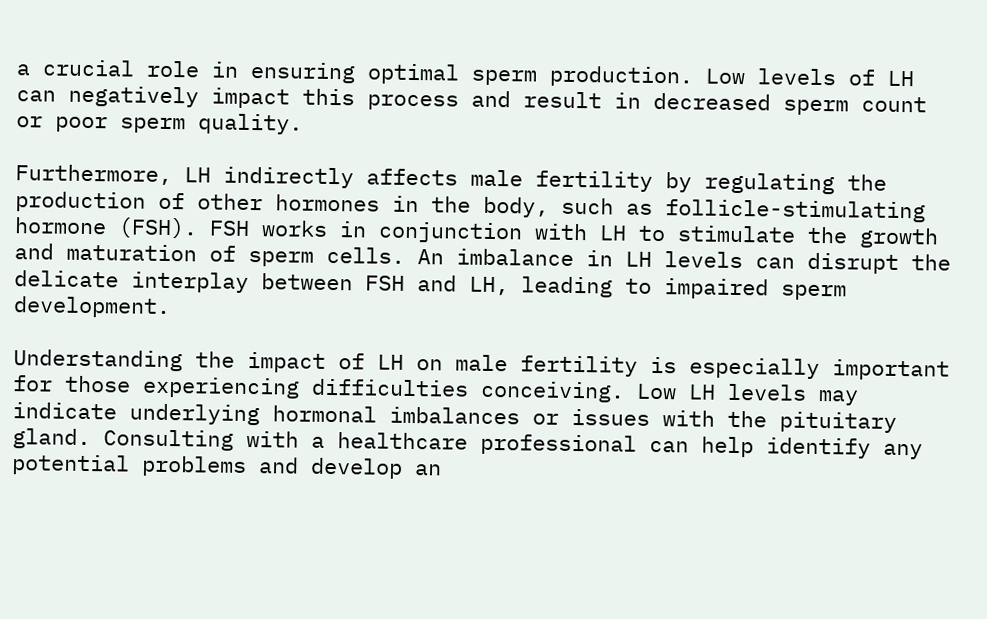a crucial role in ensuring optimal sperm production. Low levels of LH can negatively impact this process and result in decreased sperm count or poor sperm quality.

Furthermore, LH indirectly affects male fertility by regulating the production of other hormones in the body, such as follicle-stimulating hormone (FSH). FSH works in conjunction with LH to stimulate the growth and maturation of sperm cells. An imbalance in LH levels can disrupt the delicate interplay between FSH and LH, leading to impaired sperm development.

Understanding the impact of LH on male fertility is especially important for those experiencing difficulties conceiving. Low LH levels may indicate underlying hormonal imbalances or issues with the pituitary gland. Consulting with a healthcare professional can help identify any potential problems and develop an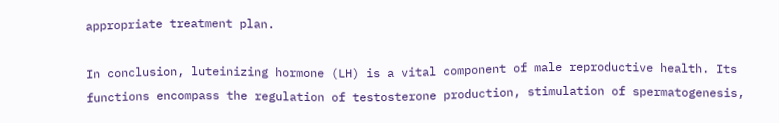appropriate treatment plan.

In conclusion, luteinizing hormone (LH) is a vital component of male reproductive health. Its functions encompass the regulation of testosterone production, stimulation of spermatogenesis,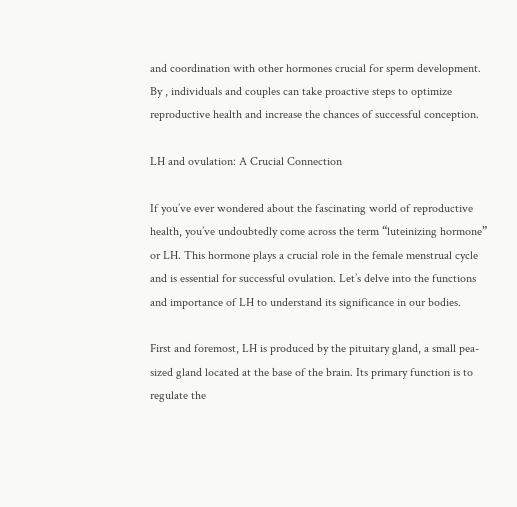and coordination with other hormones crucial for sperm development. By , individuals and couples can take proactive steps to optimize reproductive health and increase the chances of successful conception.

LH and ovulation: A Crucial Connection

If you’ve ever wondered about the fascinating world of reproductive health, you’ve undoubtedly come across the term “luteinizing hormone” or LH. This hormone plays a crucial role in the female menstrual cycle and is essential for successful ovulation. Let’s delve into the functions and importance of LH to understand its significance in our bodies.

First and foremost, LH is produced by the pituitary gland, a small pea-sized gland located at the base of the brain. Its primary function is to regulate the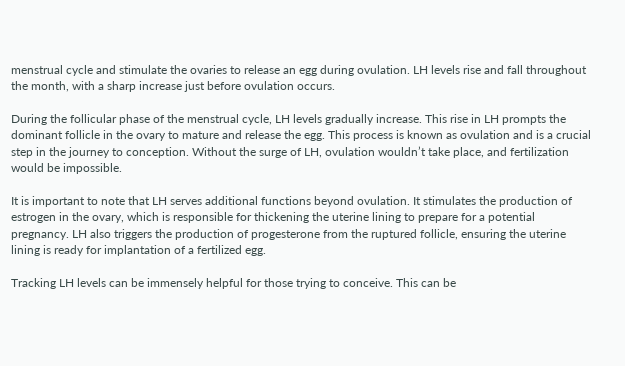menstrual cycle and stimulate the ovaries to release an egg during ovulation. LH levels rise and fall throughout the month, with a sharp increase just before ovulation occurs.

During the follicular phase of the menstrual cycle, LH levels gradually increase. This rise in LH prompts the dominant follicle in the ovary to mature and release the egg. This process is known as ovulation and is a crucial step in the journey to conception. Without the surge of LH, ovulation wouldn’t take place, and fertilization would be impossible.

It is important to note that LH serves additional functions beyond ovulation. It stimulates the production of estrogen in the ovary, which is responsible for thickening the uterine lining to prepare for a potential pregnancy. LH also triggers the production of progesterone from the ruptured follicle, ensuring the uterine lining is ready for implantation of a fertilized egg.

Tracking LH levels can be immensely helpful for those trying to conceive. This can be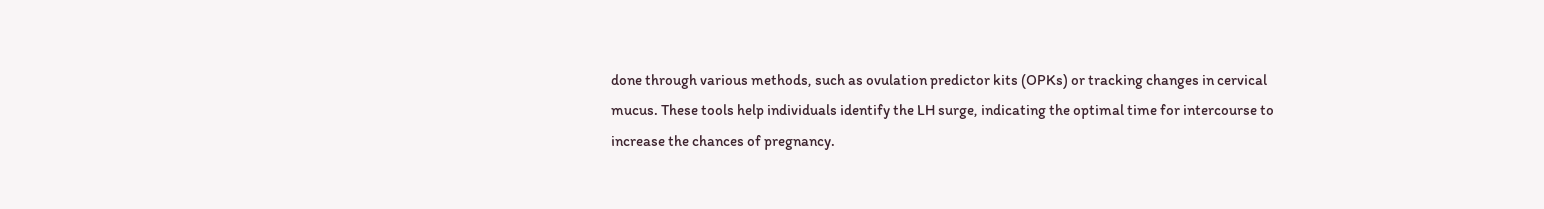done through various methods, such as ovulation predictor kits (OPKs) or tracking changes in cervical mucus. These tools help individuals identify the LH surge, indicating the optimal time for intercourse to increase the chances of pregnancy.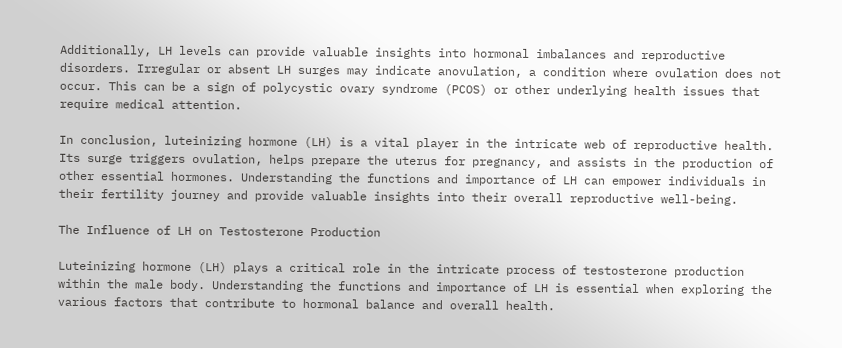Additionally, LH levels can provide valuable insights into hormonal imbalances and reproductive disorders. Irregular or absent LH surges may indicate anovulation, a condition where ovulation does not occur. This can be a sign of polycystic ovary syndrome (PCOS) or other underlying health issues that require medical attention.

In conclusion, luteinizing hormone (LH) is a vital player in the intricate web of reproductive health. Its surge triggers ovulation, helps prepare the uterus for pregnancy, and assists in the production of other essential hormones. Understanding the functions and importance of LH can empower individuals in their fertility journey and provide valuable insights into their overall reproductive well-being.

The Influence of LH on Testosterone Production

Luteinizing hormone (LH) plays a critical role in the intricate process of testosterone production within the male body. Understanding the functions and importance of LH is essential when exploring the various factors that contribute to hormonal balance and overall health.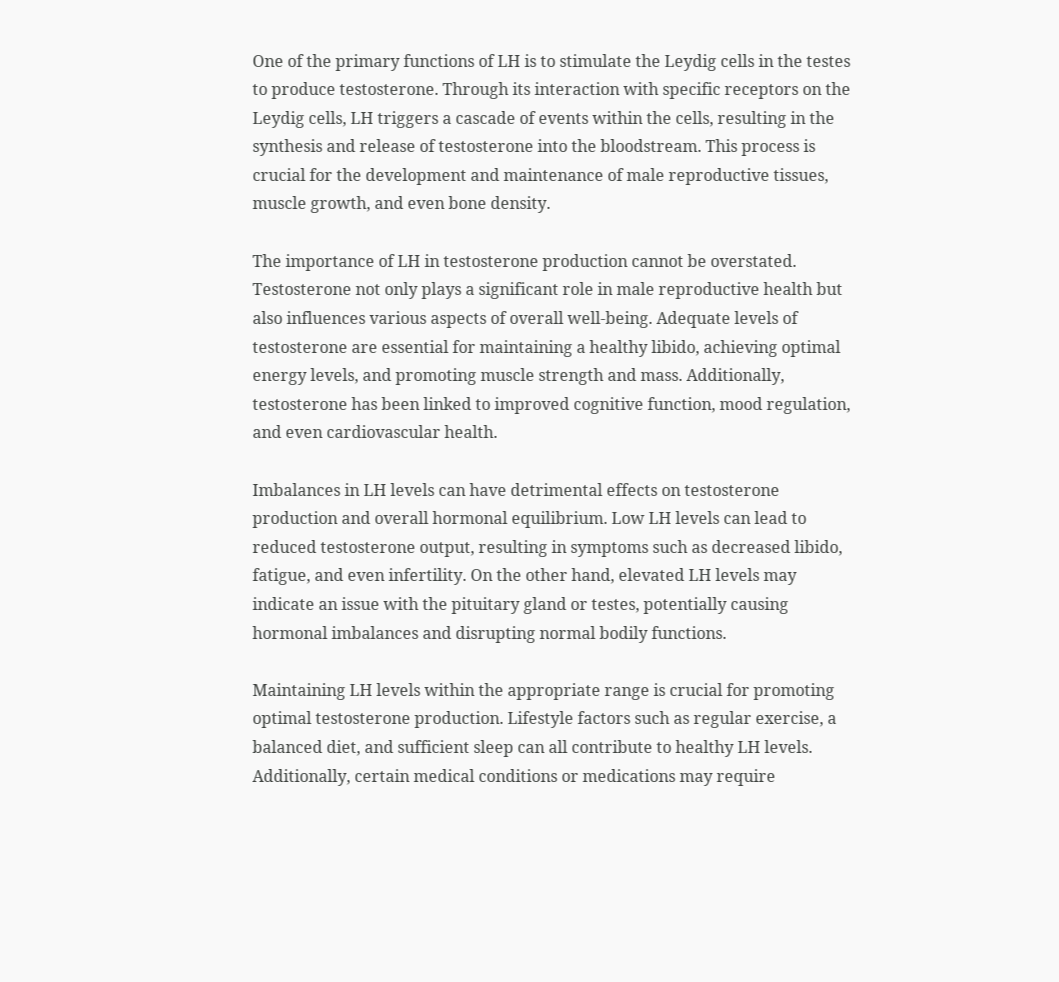One of the primary functions of LH is to stimulate the Leydig cells in the testes to produce testosterone. Through its interaction with specific receptors on the Leydig cells, LH triggers a cascade of events within the cells, resulting in the synthesis and release of testosterone into the bloodstream. This process is crucial for the development and maintenance of male reproductive tissues, muscle growth, and even bone density.

The importance of LH in testosterone production cannot be overstated. Testosterone not only plays a significant role in male reproductive health but also influences various aspects of overall well-being. Adequate levels of testosterone are essential for maintaining a healthy libido, achieving optimal energy levels, and promoting muscle strength and mass. Additionally, testosterone has been linked to improved cognitive function, mood regulation, and even cardiovascular health.

Imbalances in LH levels can have detrimental effects on testosterone production and overall hormonal equilibrium. Low LH levels can lead to reduced testosterone output, resulting in symptoms such as decreased libido, fatigue, and even infertility. On the other hand, elevated LH levels may indicate an issue with the pituitary gland or testes, potentially causing hormonal imbalances and disrupting normal bodily functions.

Maintaining LH levels within the appropriate range is crucial for promoting optimal testosterone production. Lifestyle factors such as regular exercise, a balanced diet, and sufficient sleep can all contribute to healthy LH levels. Additionally, certain medical conditions or medications may require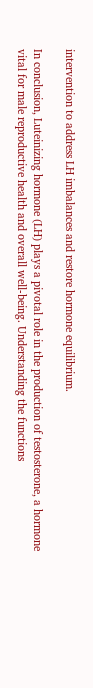intervention to address LH imbalances and restore hormone equilibrium.

In conclusion, Luteinizing hormone (LH) plays a pivotal role in the production of testosterone, a hormone vital for male reproductive health and overall well-being. Understanding the functions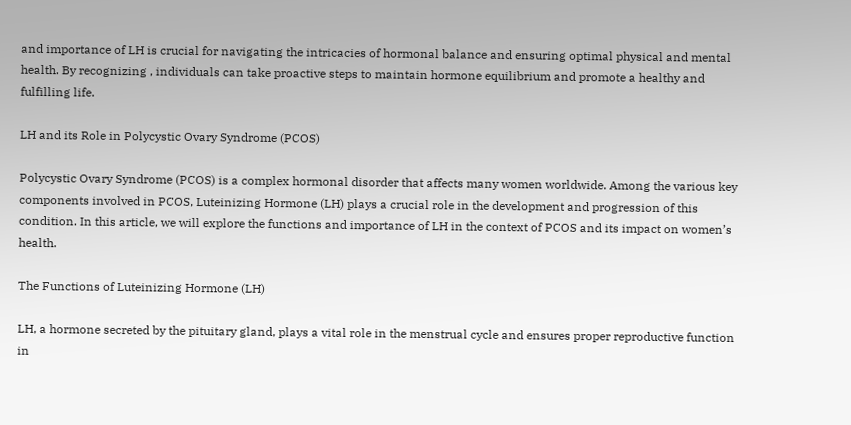and importance of LH is crucial for navigating the intricacies of hormonal balance and ensuring optimal physical and mental health. By recognizing , individuals can take proactive steps to maintain hormone equilibrium and promote a healthy and fulfilling life.

LH and its Role in Polycystic Ovary Syndrome (PCOS)

Polycystic Ovary Syndrome (PCOS) is a complex hormonal disorder that affects many women worldwide. Among the various key components involved in PCOS, Luteinizing Hormone (LH) plays a crucial role in the development and progression of this condition. In this article, we will explore the functions and importance of LH in the context of PCOS and its impact on women’s health.

The Functions of Luteinizing Hormone (LH)

LH, a hormone secreted by the pituitary gland, plays a vital role in the menstrual cycle and ensures proper reproductive function in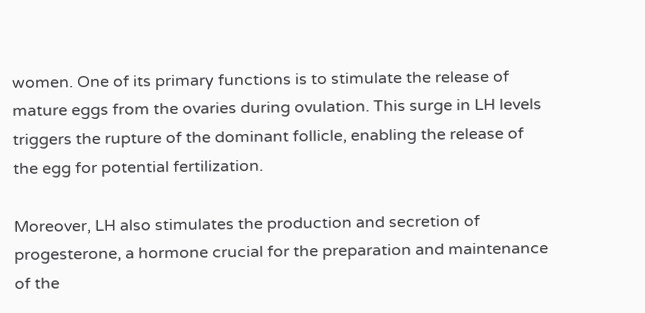women. One of its primary functions is to stimulate the release of mature eggs from the ovaries during ovulation. This surge in LH levels triggers the rupture of the dominant follicle, enabling the release of the egg for potential fertilization.

Moreover, LH also stimulates the production and secretion of progesterone, a hormone crucial for the preparation and maintenance of the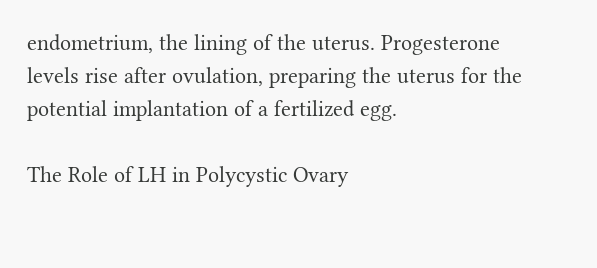endometrium, the lining of the uterus. Progesterone levels rise after ovulation, preparing the uterus for the potential implantation of a fertilized egg.

The Role of LH in Polycystic Ovary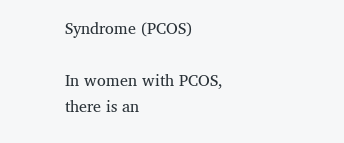Syndrome (PCOS)

In women with PCOS, there is an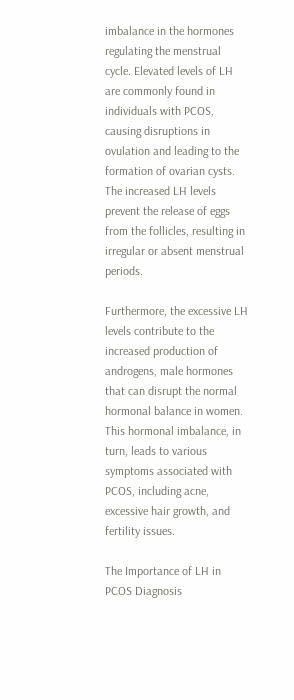imbalance in the hormones regulating the menstrual cycle. Elevated levels of LH are commonly found in individuals with PCOS, causing disruptions in ovulation and leading to the formation of ovarian cysts. The increased LH levels prevent the release of eggs from the follicles, resulting in irregular or absent menstrual periods.

Furthermore, the excessive LH levels contribute to the increased production of androgens, male hormones that can disrupt the normal hormonal balance in women. This hormonal imbalance, in turn, leads to various symptoms associated with PCOS, including acne, excessive hair growth, and fertility issues.

The Importance of LH in PCOS Diagnosis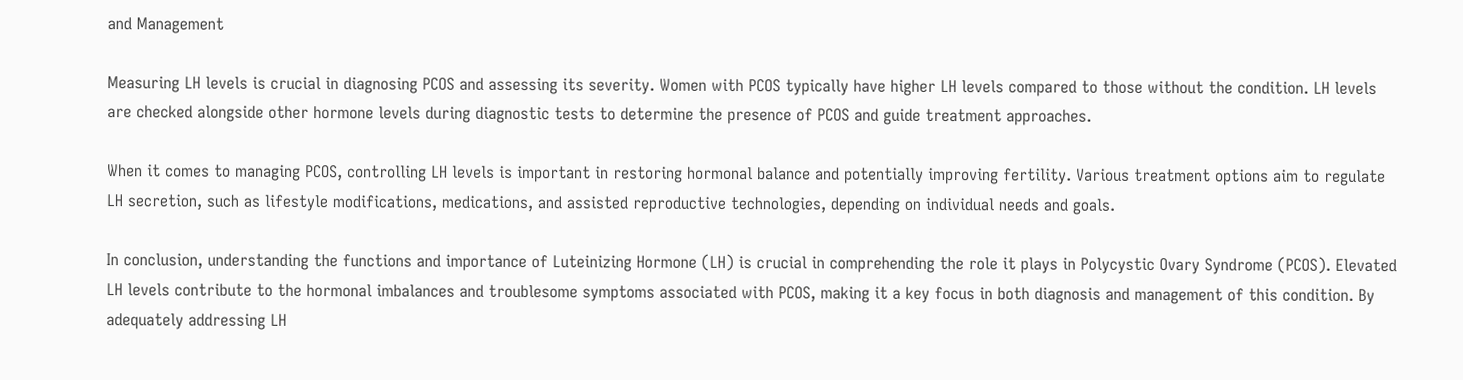and Management

Measuring LH levels is crucial in diagnosing PCOS and assessing its severity. Women with PCOS typically have higher LH levels compared to those without the condition. LH levels are checked alongside other hormone levels during diagnostic tests to determine the presence of PCOS and guide treatment approaches.

When it comes to managing PCOS, controlling LH levels is important in restoring hormonal balance and potentially improving fertility. Various treatment options aim to regulate LH secretion, such as lifestyle modifications, medications, and assisted reproductive technologies, depending on individual needs and goals.

In conclusion, understanding the functions and importance of Luteinizing Hormone (LH) is crucial in comprehending the role it plays in Polycystic Ovary Syndrome (PCOS). Elevated LH levels contribute to the hormonal imbalances and troublesome symptoms associated with PCOS, making it a key focus in both diagnosis and management of this condition. By adequately addressing LH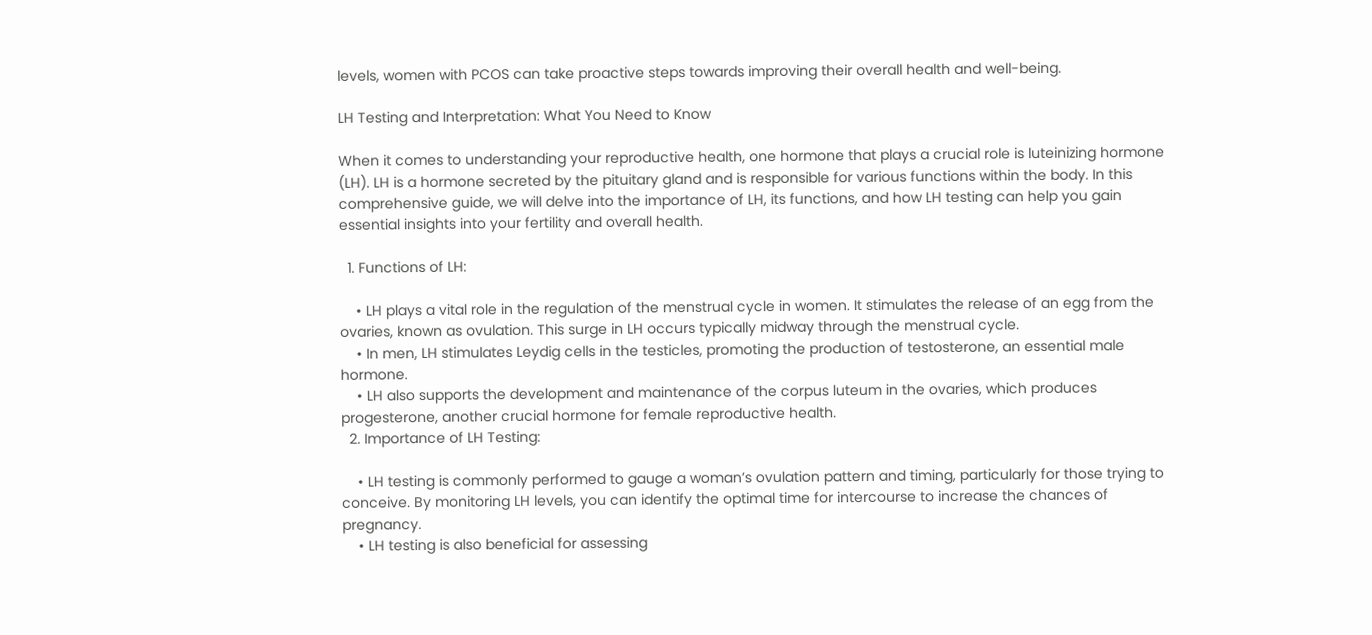levels, women with PCOS can take proactive steps towards improving their overall health and well-being.

LH Testing and Interpretation: What You Need to Know

When it comes to understanding your reproductive health, one hormone that plays a crucial role is luteinizing hormone (LH). LH is a hormone secreted by the pituitary gland and is responsible for various functions within the body. In this comprehensive guide, we will delve into the importance of LH, its functions, and how LH testing can help you gain essential insights into your fertility and overall health.

  1. Functions of LH:

    • LH plays a vital role in the regulation of the menstrual cycle in women. It stimulates the release of an egg from the ovaries, known as ovulation. This surge in LH occurs typically midway through the menstrual cycle.
    • In men, LH stimulates Leydig cells in the testicles, promoting the production of testosterone, an essential male hormone.
    • LH also supports the development and maintenance of the corpus luteum in the ovaries, which produces progesterone, another crucial hormone for female reproductive health.
  2. Importance of LH Testing:

    • LH testing is commonly performed to gauge a woman’s ovulation pattern and timing, particularly for those trying to conceive. By monitoring LH levels, you can identify the optimal time for intercourse to increase the chances of pregnancy.
    • LH testing is also beneficial for assessing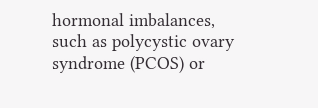hormonal imbalances, such as polycystic ovary syndrome (PCOS) or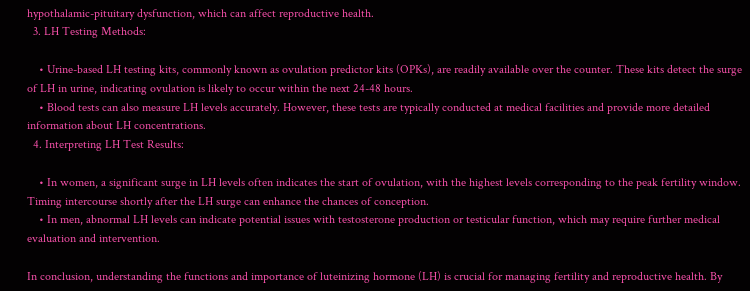hypothalamic-pituitary dysfunction, which can affect reproductive health.
  3. LH Testing Methods:

    • Urine-based LH testing kits, commonly known as ovulation predictor kits (OPKs), are readily available over the counter. These kits detect the surge of LH in urine, indicating ovulation is likely to occur within the next 24-48 hours.
    • Blood tests can also measure LH levels accurately. However, these tests are typically conducted at medical facilities and provide more detailed information about LH concentrations.
  4. Interpreting LH Test Results:

    • In women, a significant surge in LH levels often indicates the start of ovulation, with the highest levels corresponding to the peak fertility window. Timing intercourse shortly after the LH surge can enhance the chances of conception.
    • In men, abnormal LH levels can indicate potential issues with testosterone production or testicular function, which may require further medical evaluation and intervention.

In conclusion, understanding the functions and importance of luteinizing hormone (LH) is crucial for managing fertility and reproductive health. By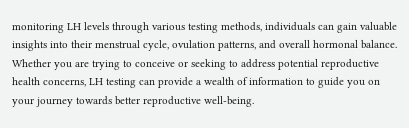monitoring LH levels through various testing methods, individuals can gain valuable insights into their menstrual cycle, ovulation patterns, and overall hormonal balance. Whether you are trying to conceive or seeking to address potential reproductive health concerns, LH testing can provide a wealth of information to guide you on your journey towards better reproductive well-being.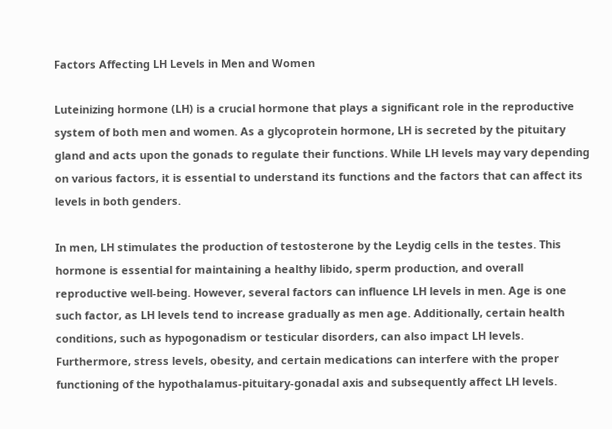Factors Affecting LH Levels in Men and Women

Luteinizing hormone (LH) is a crucial hormone that plays a significant role in the reproductive system of both men and women. As a glycoprotein hormone, LH is secreted by the pituitary gland and acts upon the gonads to regulate their functions. While LH levels may vary depending on various factors, it is essential to understand its functions and the factors that can affect its levels in both genders.

In men, LH stimulates the production of testosterone by the Leydig cells in the testes. This hormone is essential for maintaining a healthy libido, sperm production, and overall reproductive well-being. However, several factors can influence LH levels in men. Age is one such factor, as LH levels tend to increase gradually as men age. Additionally, certain health conditions, such as hypogonadism or testicular disorders, can also impact LH levels. Furthermore, stress levels, obesity, and certain medications can interfere with the proper functioning of the hypothalamus-pituitary-gonadal axis and subsequently affect LH levels.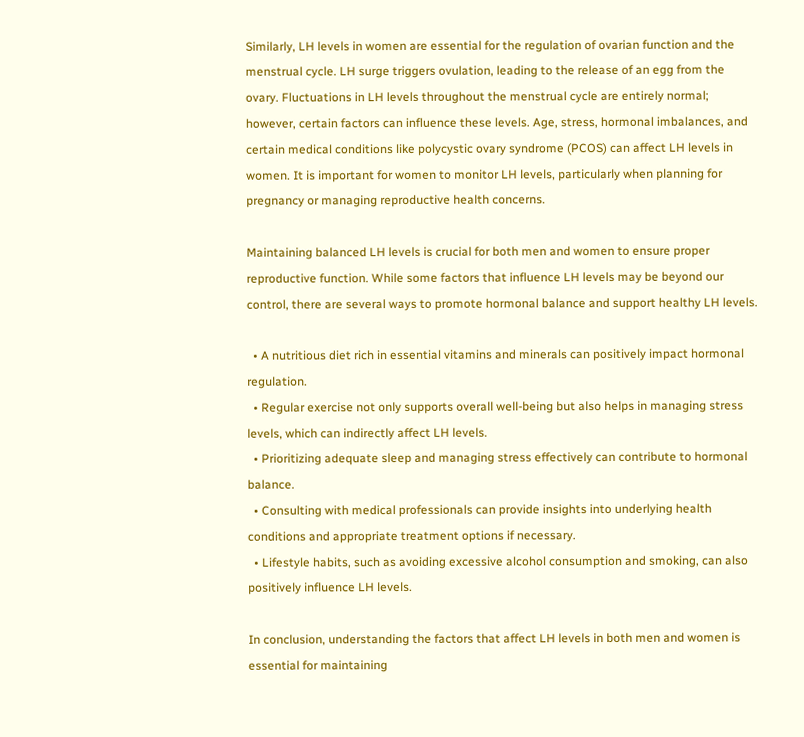Similarly, LH levels in women are essential for the regulation of ovarian function and the menstrual cycle. LH surge triggers ovulation, leading to the release of an egg from the ovary. Fluctuations in LH levels throughout the menstrual cycle are entirely normal; however, certain factors can influence these levels. Age, stress, hormonal imbalances, and certain medical conditions like polycystic ovary syndrome (PCOS) can affect LH levels in women. It is important for women to monitor LH levels, particularly when planning for pregnancy or managing reproductive health concerns.

Maintaining balanced LH levels is crucial for both men and women to ensure proper reproductive function. While some factors that influence LH levels may be beyond our control, there are several ways to promote hormonal balance and support healthy LH levels.

  • A nutritious diet rich in essential vitamins and minerals can positively impact hormonal regulation.
  • Regular exercise not only supports overall well-being but also helps in managing stress levels, which can indirectly affect LH levels.
  • Prioritizing adequate sleep and managing stress effectively can contribute to hormonal balance.
  • Consulting with medical professionals can provide insights into underlying health conditions and appropriate treatment options if necessary.
  • Lifestyle habits, such as avoiding excessive alcohol consumption and smoking, can also positively influence LH levels.

In conclusion, understanding the factors that affect LH levels in both men and women is essential for maintaining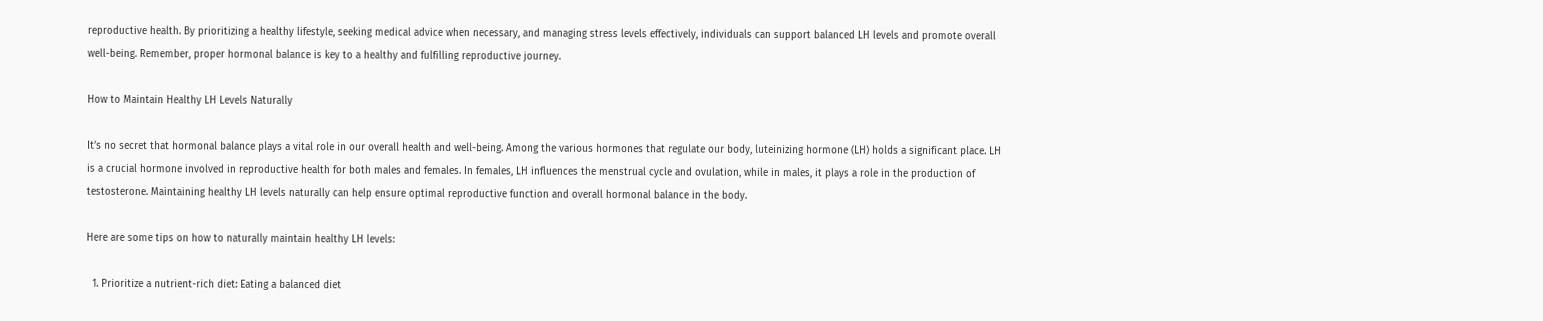reproductive health. By prioritizing a healthy lifestyle, seeking medical advice when necessary, and managing stress levels effectively, individuals can support balanced LH levels and promote overall well-being. Remember, proper hormonal balance is key to a healthy and fulfilling reproductive journey.

How to Maintain Healthy LH Levels Naturally

It’s no secret that hormonal balance plays a vital role in our overall health and well-being. Among the various hormones that regulate our body, luteinizing hormone (LH) holds a significant place. LH is a crucial hormone involved in reproductive health for both males and females. In females, LH influences the menstrual cycle and ovulation, while in males, it plays a role in the production of testosterone. Maintaining healthy LH levels naturally can help ensure optimal reproductive function and overall hormonal balance in the body.

Here are some tips on how to naturally maintain healthy LH levels:

  1. Prioritize a nutrient-rich diet: Eating a balanced diet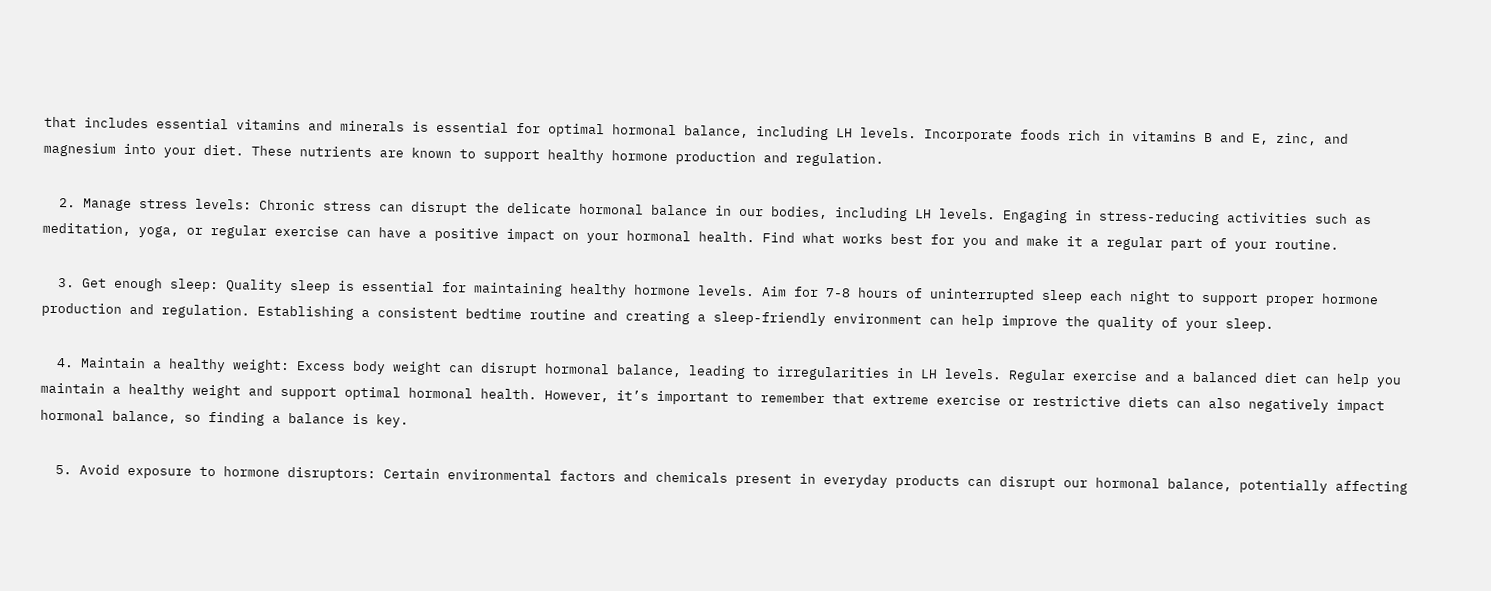that includes essential vitamins and minerals is essential for optimal hormonal balance, including LH levels. Incorporate foods rich in vitamins B and E, zinc, and magnesium into your diet. These nutrients are known to support healthy hormone production and regulation.

  2. Manage stress levels: Chronic stress can disrupt the delicate hormonal balance in our bodies, including LH levels. Engaging in stress-reducing activities such as meditation, yoga, or regular exercise can have a positive impact on your hormonal health. Find what works best for you and make it a regular part of your routine.

  3. Get enough sleep: Quality sleep is essential for maintaining healthy hormone levels. Aim for 7-8 hours of uninterrupted sleep each night to support proper hormone production and regulation. Establishing a consistent bedtime routine and creating a sleep-friendly environment can help improve the quality of your sleep.

  4. Maintain a healthy weight: Excess body weight can disrupt hormonal balance, leading to irregularities in LH levels. Regular exercise and a balanced diet can help you maintain a healthy weight and support optimal hormonal health. However, it’s important to remember that extreme exercise or restrictive diets can also negatively impact hormonal balance, so finding a balance is key.

  5. Avoid exposure to hormone disruptors: Certain environmental factors and chemicals present in everyday products can disrupt our hormonal balance, potentially affecting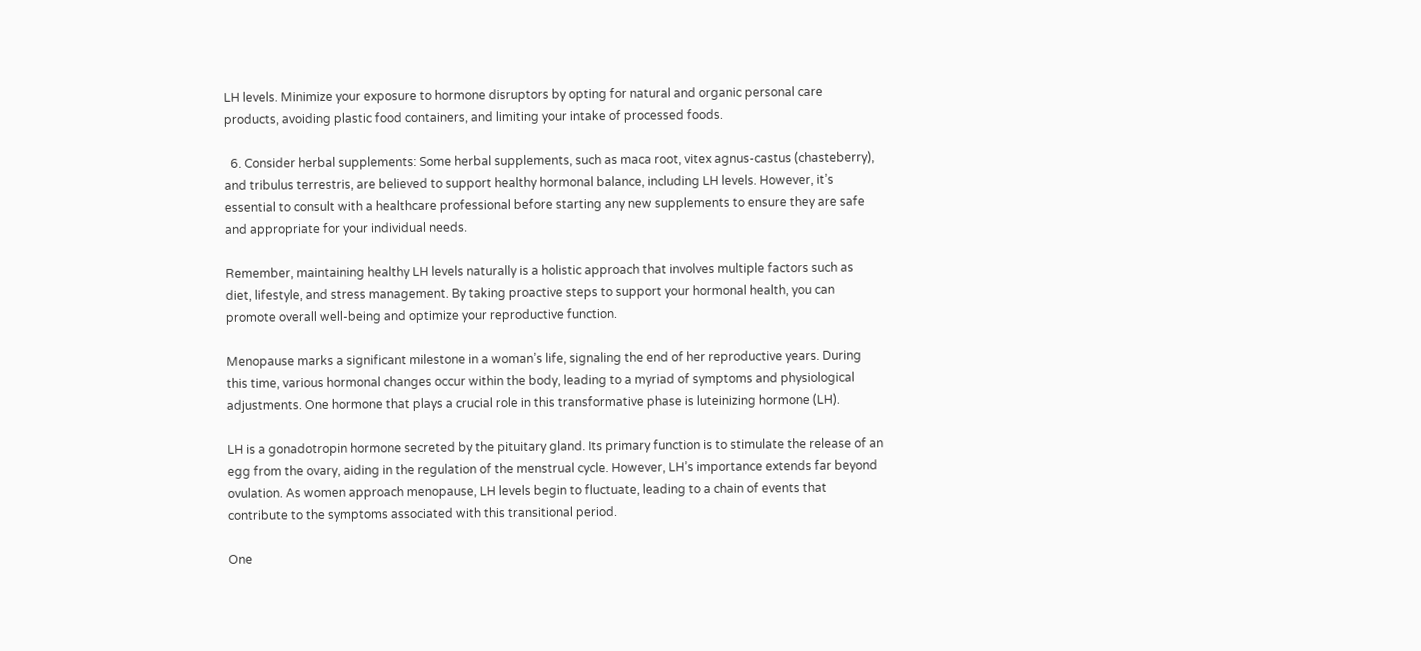LH levels. Minimize your exposure to hormone disruptors by opting for natural and organic personal care products, avoiding plastic food containers, and limiting your intake of processed foods.

  6. Consider herbal supplements: Some herbal supplements, such as maca root, vitex agnus-castus (chasteberry), and tribulus terrestris, are believed to support healthy hormonal balance, including LH levels. However, it’s essential to consult with a healthcare professional before starting any new supplements to ensure they are safe and appropriate for your individual needs.

Remember, maintaining healthy LH levels naturally is a holistic approach that involves multiple factors such as diet, lifestyle, and stress management. By taking proactive steps to support your hormonal health, you can promote overall well-being and optimize your reproductive function.

Menopause marks a significant milestone in a woman’s life, signaling the end of her reproductive years. During this time, various hormonal changes occur within the body, leading to a myriad of symptoms and physiological adjustments. One hormone that plays a crucial role in this transformative phase is luteinizing hormone (LH).

LH is a gonadotropin hormone secreted by the pituitary gland. Its primary function is to stimulate the release of an egg from the ovary, aiding in the regulation of the menstrual cycle. However, LH’s importance extends far beyond ovulation. As women approach menopause, LH levels begin to fluctuate, leading to a chain of events that contribute to the symptoms associated with this transitional period.

One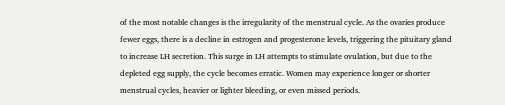of the most notable changes is the irregularity of the menstrual cycle. As the ovaries produce fewer eggs, there is a decline in estrogen and progesterone levels, triggering the pituitary gland to increase LH secretion. This surge in LH attempts to stimulate ovulation, but due to the depleted egg supply, the cycle becomes erratic. Women may experience longer or shorter menstrual cycles, heavier or lighter bleeding, or even missed periods.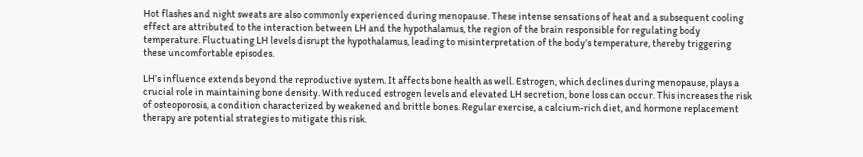Hot flashes and night sweats are also commonly experienced during menopause. These intense sensations of heat and a subsequent cooling effect are attributed to the interaction between LH and the hypothalamus, the region of the brain responsible for regulating body temperature. Fluctuating LH levels disrupt the hypothalamus, leading to misinterpretation of the body’s temperature, thereby triggering these uncomfortable episodes.

LH’s influence extends beyond the reproductive system. It affects bone health as well. Estrogen, which declines during menopause, plays a crucial role in maintaining bone density. With reduced estrogen levels and elevated LH secretion, bone loss can occur. This increases the risk of osteoporosis, a condition characterized by weakened and brittle bones. Regular exercise, a calcium-rich diet, and hormone replacement therapy are potential strategies to mitigate this risk.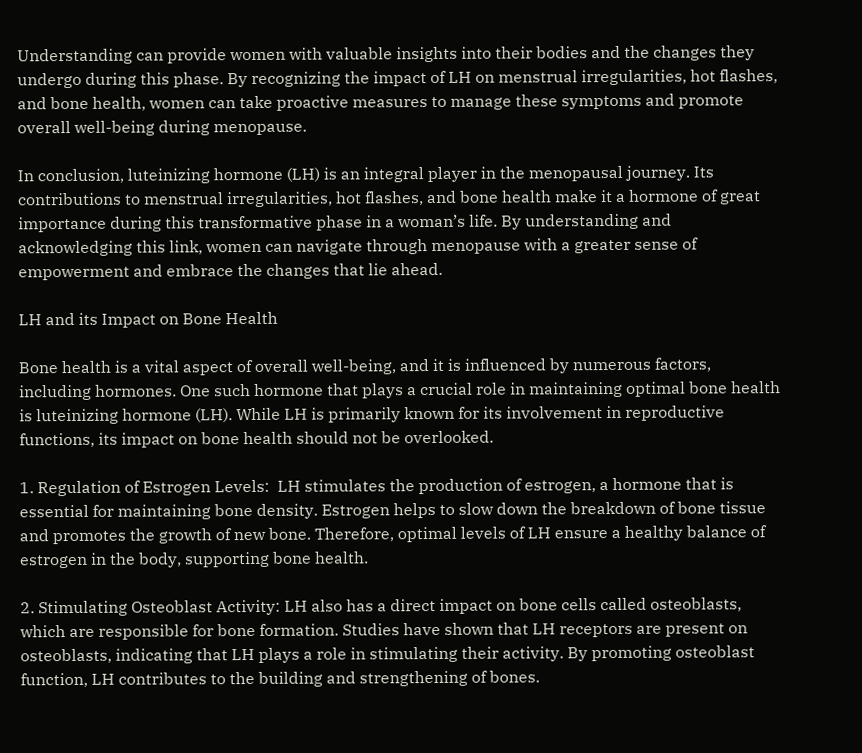Understanding can provide women with valuable insights into their bodies and the changes they undergo during this phase. By recognizing the impact of LH on menstrual irregularities, hot flashes, and bone health, women can take proactive measures to manage these symptoms and promote overall well-being during menopause.

In conclusion, luteinizing hormone (LH) is an integral player in the menopausal journey. Its contributions to menstrual irregularities, hot flashes, and bone health make it a hormone of great importance during this transformative phase in a woman’s life. By understanding and acknowledging this link, women can navigate through menopause with a greater sense of empowerment and embrace the changes that lie ahead.

LH and its Impact on Bone Health

Bone health is a vital aspect of overall well-being, and it is influenced by numerous factors, including hormones. One such hormone that plays a crucial role in maintaining optimal bone health is luteinizing hormone (LH). While LH is primarily known for its involvement in reproductive functions, its impact on bone health should not be overlooked.

1. Regulation of Estrogen Levels:  LH stimulates the production of estrogen, a hormone that is essential for maintaining bone density. Estrogen helps to slow down the breakdown of bone tissue and promotes the growth of new bone. Therefore, optimal levels of LH ensure a healthy balance of estrogen in the body, supporting bone health.

2. Stimulating Osteoblast Activity: LH also has a direct impact on bone cells called osteoblasts, which are responsible for bone formation. Studies have shown that LH receptors are present on osteoblasts, indicating that LH plays a role in stimulating their activity. By promoting osteoblast function, LH contributes to the building and strengthening of bones.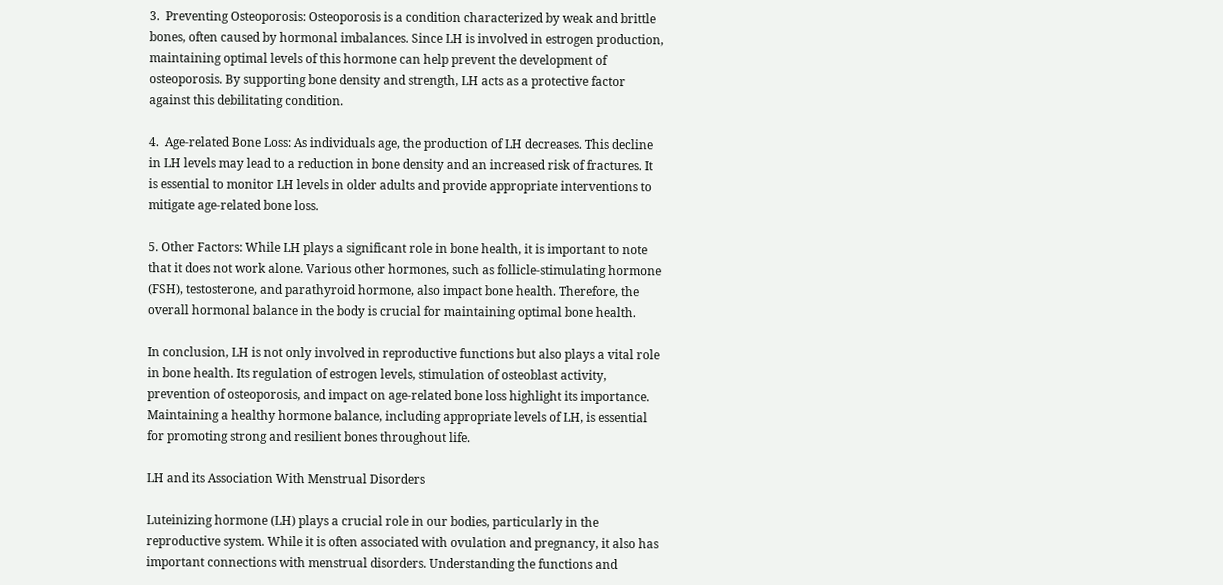3.  Preventing Osteoporosis: Osteoporosis is a condition characterized by weak and brittle bones, often caused by hormonal imbalances. Since LH is involved in estrogen production, maintaining optimal levels of this hormone can help prevent the development of osteoporosis. By supporting bone density and strength, LH acts as a protective factor against this debilitating condition.

4.  Age-related Bone Loss: As individuals age, the production of LH decreases. This decline in LH levels may lead to a reduction in bone density and an increased risk of fractures. It is essential to monitor LH levels in older adults and provide appropriate interventions to mitigate age-related bone loss.

5. Other Factors: While LH plays a significant role in bone health, it is important to note that it does not work alone. Various other hormones, such as follicle-stimulating hormone (FSH), testosterone, and parathyroid hormone, also impact bone health. Therefore, the overall hormonal balance in the body is crucial for maintaining optimal bone health.

In conclusion, LH is not only involved in reproductive functions but also plays a vital role in bone health. Its regulation of estrogen levels, stimulation of osteoblast activity, prevention of osteoporosis, and impact on age-related bone loss highlight its importance. Maintaining a healthy hormone balance, including appropriate levels of LH, is essential for promoting strong and resilient bones throughout life.

LH and its Association With Menstrual Disorders

Luteinizing hormone (LH) plays a crucial role in our bodies, particularly in the reproductive system. While it is often associated with ovulation and pregnancy, it also has important connections with menstrual disorders. Understanding the functions and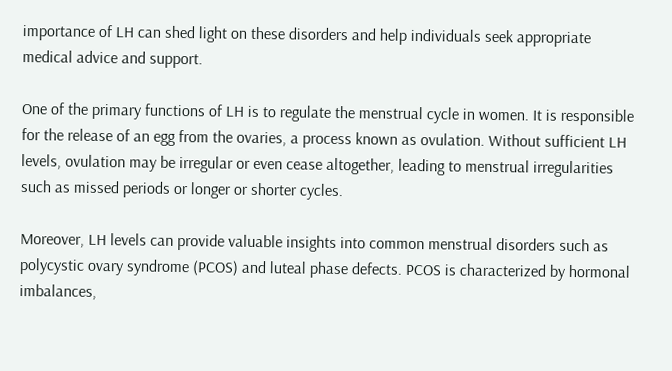importance of LH can shed light on these disorders and help individuals seek appropriate medical advice and support.

One of the primary functions of LH is to regulate the menstrual cycle in women. It is responsible for the release of an egg from the ovaries, a process known as ovulation. Without sufficient LH levels, ovulation may be irregular or even cease altogether, leading to menstrual irregularities such as missed periods or longer or shorter cycles.

Moreover, LH levels can provide valuable insights into common menstrual disorders such as polycystic ovary syndrome (PCOS) and luteal phase defects. PCOS is characterized by hormonal imbalances,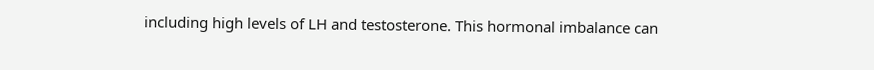including high levels of LH and testosterone. This hormonal imbalance can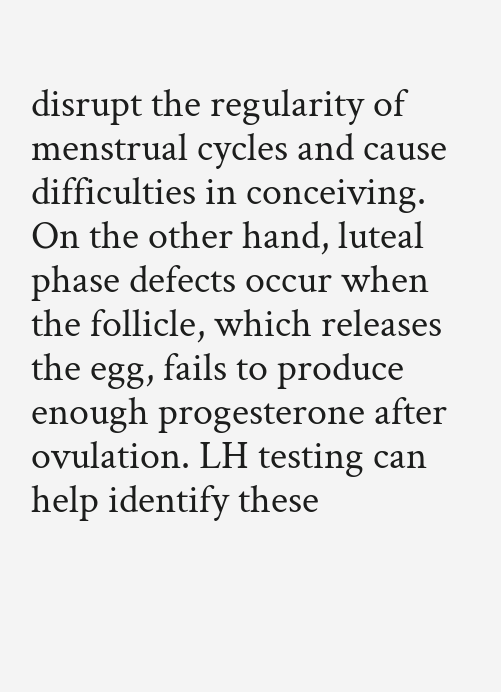disrupt the regularity of menstrual cycles and cause difficulties in conceiving. On the other hand, luteal phase defects occur when the follicle, which releases the egg, fails to produce enough progesterone after ovulation. LH testing can help identify these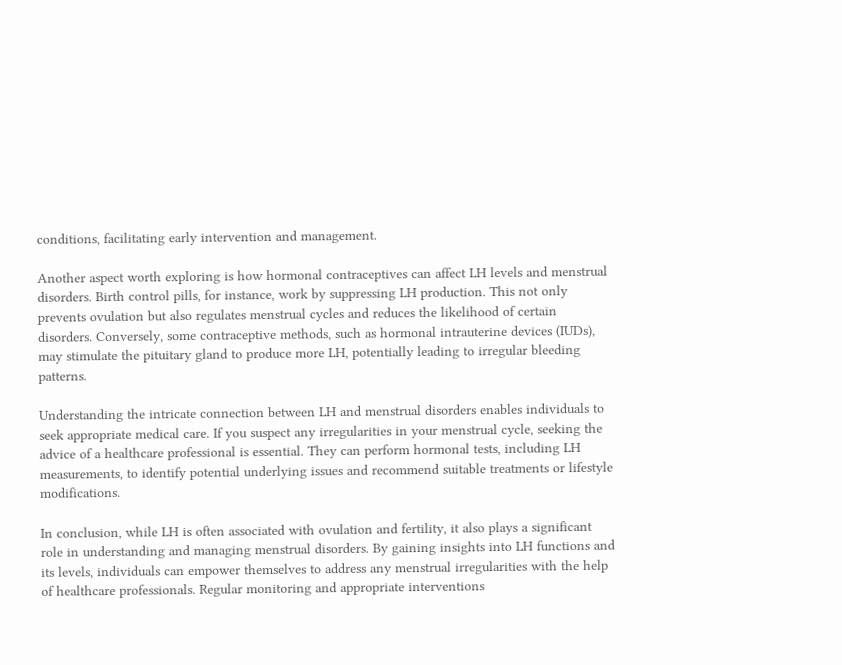conditions, facilitating early intervention and management.

Another aspect worth exploring is how hormonal contraceptives can affect LH levels and menstrual disorders. Birth control pills, for instance, work by suppressing LH production. This not only prevents ovulation but also regulates menstrual cycles and reduces the likelihood of certain disorders. Conversely, some contraceptive methods, such as hormonal intrauterine devices (IUDs), may stimulate the pituitary gland to produce more LH, potentially leading to irregular bleeding patterns.

Understanding the intricate connection between LH and menstrual disorders enables individuals to seek appropriate medical care. If you suspect any irregularities in your menstrual cycle, seeking the advice of a healthcare professional is essential. They can perform hormonal tests, including LH measurements, to identify potential underlying issues and recommend suitable treatments or lifestyle modifications.

In conclusion, while LH is often associated with ovulation and fertility, it also plays a significant role in understanding and managing menstrual disorders. By gaining insights into LH functions and its levels, individuals can empower themselves to address any menstrual irregularities with the help of healthcare professionals. Regular monitoring and appropriate interventions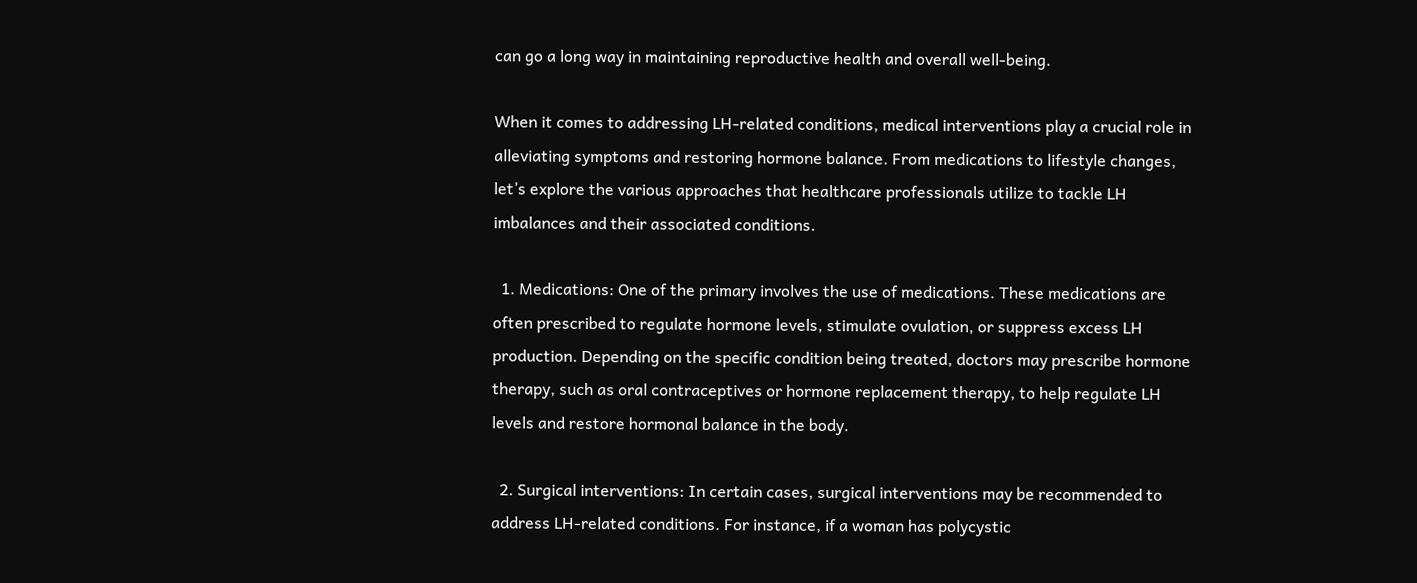can go a long way in maintaining reproductive health and overall well-being.

When it comes to addressing LH-related conditions, medical interventions play a crucial role in alleviating symptoms and restoring hormone balance. From medications to lifestyle changes, let’s explore the various approaches that healthcare professionals utilize to tackle LH imbalances and their associated conditions.

  1. Medications: One of the primary involves the use of medications. These medications are often prescribed to regulate hormone levels, stimulate ovulation, or suppress excess LH production. Depending on the specific condition being treated, doctors may prescribe hormone therapy, such as oral contraceptives or hormone replacement therapy, to help regulate LH levels and restore hormonal balance in the body.

  2. Surgical interventions: In certain cases, surgical interventions may be recommended to address LH-related conditions. For instance, if a woman has polycystic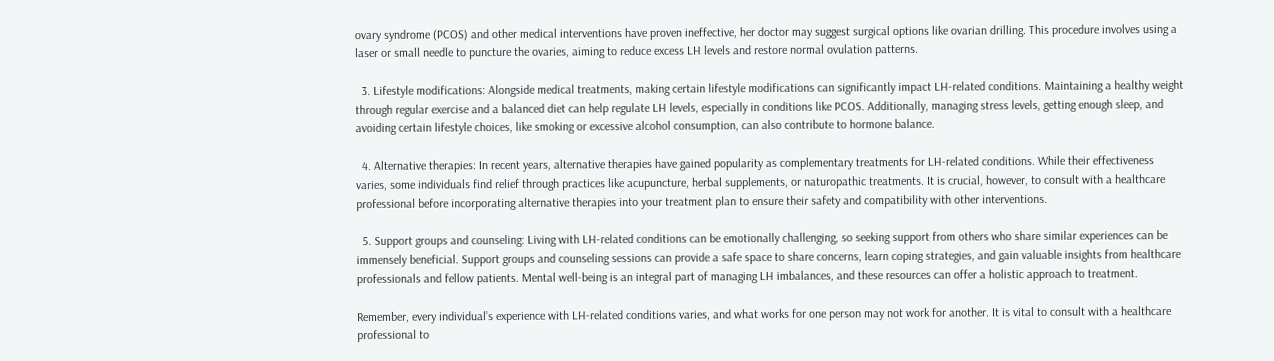ovary syndrome (PCOS) and other medical interventions have proven ineffective, her doctor may suggest surgical options like ovarian drilling. This procedure involves using a laser or small needle to puncture the ovaries, aiming to reduce excess LH levels and restore normal ovulation patterns.

  3. Lifestyle modifications: Alongside medical treatments, making certain lifestyle modifications can significantly impact LH-related conditions. Maintaining a healthy weight through regular exercise and a balanced diet can help regulate LH levels, especially in conditions like PCOS. Additionally, managing stress levels, getting enough sleep, and avoiding certain lifestyle choices, like smoking or excessive alcohol consumption, can also contribute to hormone balance.

  4. Alternative therapies: In recent years, alternative therapies have gained popularity as complementary treatments for LH-related conditions. While their effectiveness varies, some individuals find relief through practices like acupuncture, herbal supplements, or naturopathic treatments. It is crucial, however, to consult with a healthcare professional before incorporating alternative therapies into your treatment plan to ensure their safety and compatibility with other interventions.

  5. Support groups and counseling: Living with LH-related conditions can be emotionally challenging, so seeking support from others who share similar experiences can be immensely beneficial. Support groups and counseling sessions can provide a safe space to share concerns, learn coping strategies, and gain valuable insights from healthcare professionals and fellow patients. Mental well-being is an integral part of managing LH imbalances, and these resources can offer a holistic approach to treatment.

Remember, every individual’s experience with LH-related conditions varies, and what works for one person may not work for another. It is vital to consult with a healthcare professional to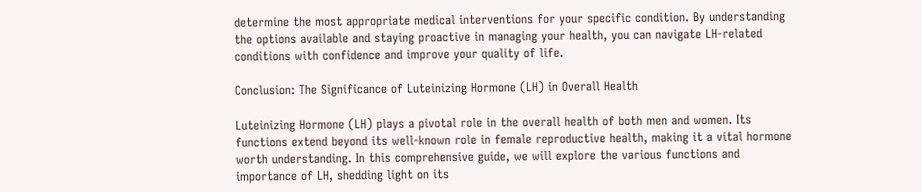determine the most appropriate medical interventions for your specific condition. By understanding the options available and staying proactive in managing your health, you can navigate LH-related conditions with confidence and improve your quality of life.

Conclusion: The Significance of Luteinizing Hormone (LH) in Overall Health

Luteinizing Hormone (LH) plays a pivotal role in the overall health of both men and women. Its functions extend beyond its well-known role in female reproductive health, making it a vital hormone worth understanding. In this comprehensive guide, we will explore the various functions and importance of LH, shedding light on its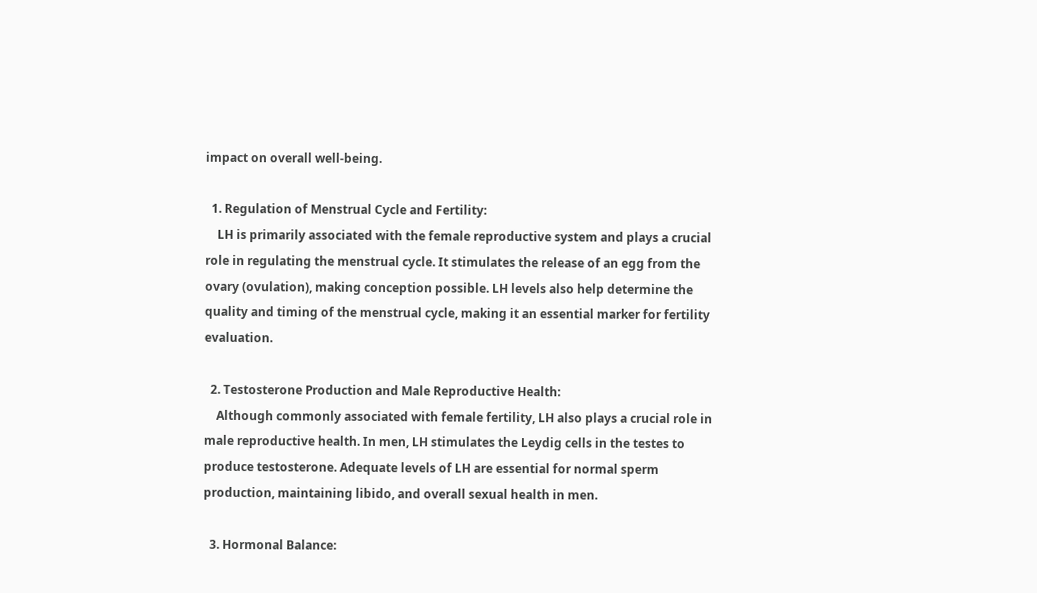impact on overall well-being.

  1. Regulation of Menstrual Cycle and Fertility:
    LH is primarily associated with the female reproductive system and plays a crucial role in regulating the menstrual cycle. It stimulates the release of an egg from the ovary (ovulation), making conception possible. LH levels also help determine the quality and timing of the menstrual cycle, making it an essential marker for fertility evaluation.

  2. Testosterone Production and Male Reproductive Health:
    Although commonly associated with female fertility, LH also plays a crucial role in male reproductive health. In men, LH stimulates the Leydig cells in the testes to produce testosterone. Adequate levels of LH are essential for normal sperm production, maintaining libido, and overall sexual health in men.

  3. Hormonal Balance: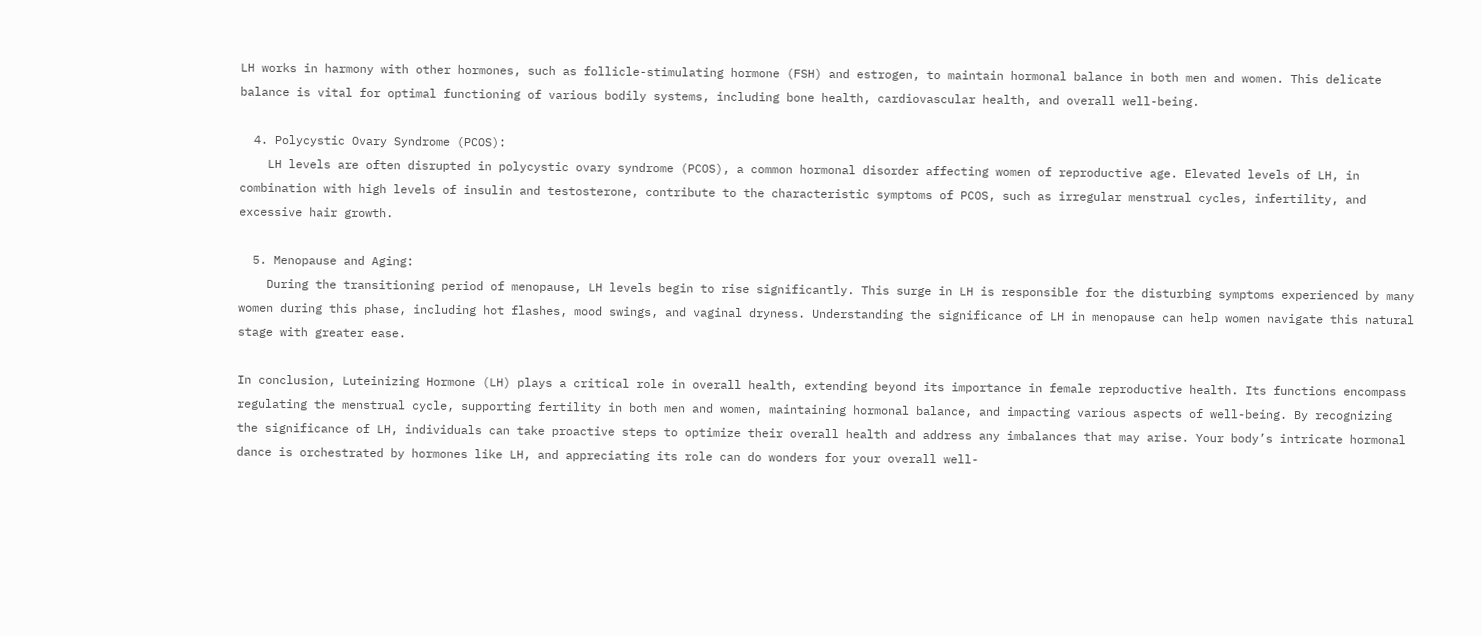LH works in harmony with other hormones, such as follicle-stimulating hormone (FSH) and estrogen, to maintain hormonal balance in both men and women. This delicate balance is vital for optimal functioning of various bodily systems, including bone health, cardiovascular health, and overall well-being.

  4. Polycystic Ovary Syndrome (PCOS):
    LH levels are often disrupted in polycystic ovary syndrome (PCOS), a common hormonal disorder affecting women of reproductive age. Elevated levels of LH, in combination with high levels of insulin and testosterone, contribute to the characteristic symptoms of PCOS, such as irregular menstrual cycles, infertility, and excessive hair growth.

  5. Menopause and Aging:
    During the transitioning period of menopause, LH levels begin to rise significantly. This surge in LH is responsible for the disturbing symptoms experienced by many women during this phase, including hot flashes, mood swings, and vaginal dryness. Understanding the significance of LH in menopause can help women navigate this natural stage with greater ease.

In conclusion, Luteinizing Hormone (LH) plays a critical role in overall health, extending beyond its importance in female reproductive health. Its functions encompass regulating the menstrual cycle, supporting fertility in both men and women, maintaining hormonal balance, and impacting various aspects of well-being. By recognizing the significance of LH, individuals can take proactive steps to optimize their overall health and address any imbalances that may arise. Your body’s intricate hormonal dance is orchestrated by hormones like LH, and appreciating its role can do wonders for your overall well-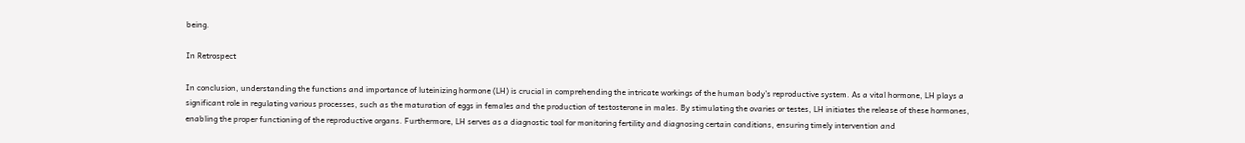being.

In Retrospect

In conclusion, understanding the functions and importance of luteinizing hormone (LH) is crucial in comprehending the intricate workings of the human body’s reproductive system. As a vital hormone, LH plays a significant role in regulating various processes, such as the maturation of eggs in females and the production of testosterone in males. By stimulating the ovaries or testes, LH initiates the release of these hormones, enabling the proper functioning of the reproductive organs. Furthermore, LH serves as a diagnostic tool for monitoring fertility and diagnosing certain conditions, ensuring timely intervention and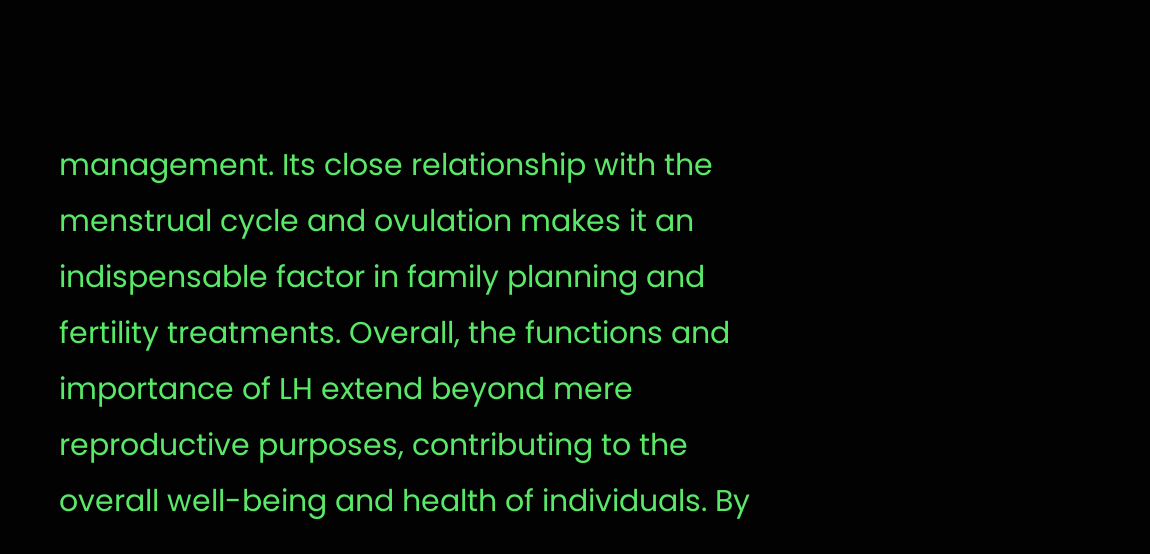management. Its close relationship with the menstrual cycle and ovulation makes it an indispensable factor in family planning and fertility treatments. Overall, the functions and importance of LH extend beyond mere reproductive purposes, contributing to the overall well-being and health of individuals. By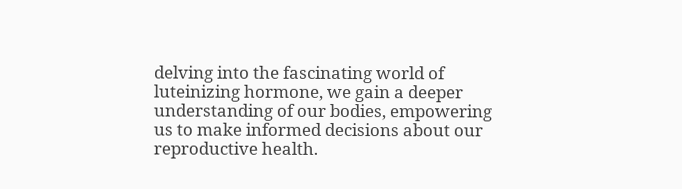delving into the fascinating world of luteinizing hormone, we gain a deeper understanding of our bodies, empowering us to make informed decisions about our reproductive health.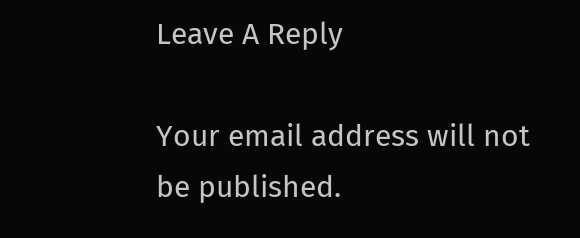Leave A Reply

Your email address will not be published.